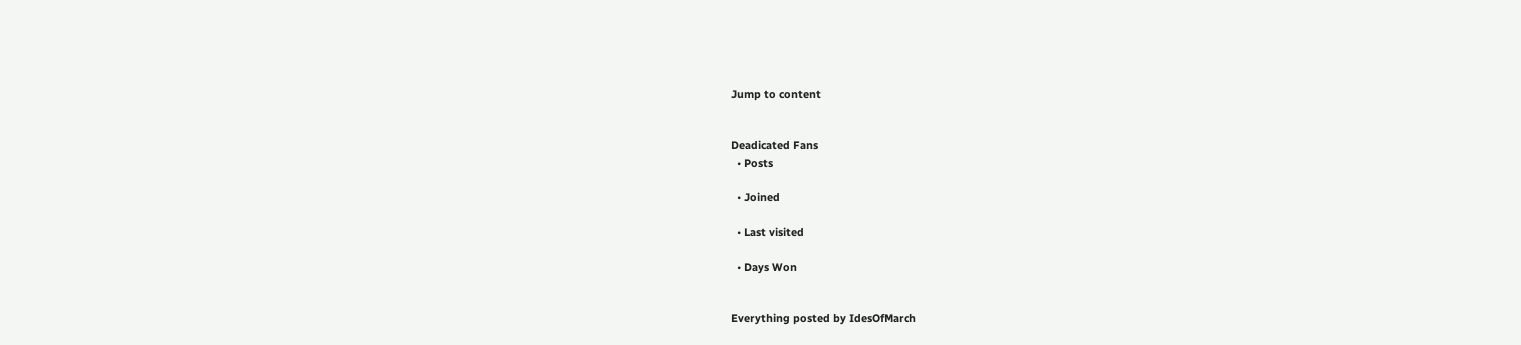Jump to content


Deadicated Fans
  • Posts

  • Joined

  • Last visited

  • Days Won


Everything posted by IdesOfMarch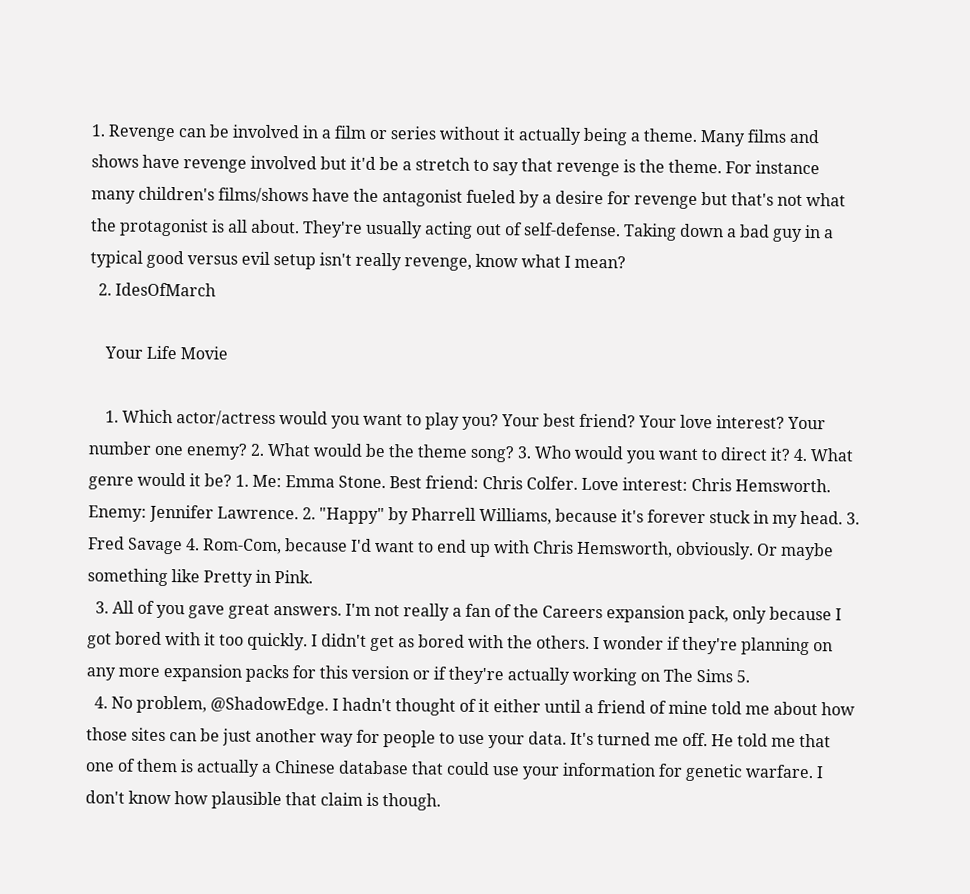1. Revenge can be involved in a film or series without it actually being a theme. Many films and shows have revenge involved but it'd be a stretch to say that revenge is the theme. For instance many children's films/shows have the antagonist fueled by a desire for revenge but that's not what the protagonist is all about. They're usually acting out of self-defense. Taking down a bad guy in a typical good versus evil setup isn't really revenge, know what I mean?
  2. IdesOfMarch

    Your Life Movie

    1. Which actor/actress would you want to play you? Your best friend? Your love interest? Your number one enemy? 2. What would be the theme song? 3. Who would you want to direct it? 4. What genre would it be? 1. Me: Emma Stone. Best friend: Chris Colfer. Love interest: Chris Hemsworth. Enemy: Jennifer Lawrence. 2. "Happy" by Pharrell Williams, because it's forever stuck in my head. 3. Fred Savage 4. Rom-Com, because I'd want to end up with Chris Hemsworth, obviously. Or maybe something like Pretty in Pink.
  3. All of you gave great answers. I'm not really a fan of the Careers expansion pack, only because I got bored with it too quickly. I didn't get as bored with the others. I wonder if they're planning on any more expansion packs for this version or if they're actually working on The Sims 5.
  4. No problem, @ShadowEdge. I hadn't thought of it either until a friend of mine told me about how those sites can be just another way for people to use your data. It's turned me off. He told me that one of them is actually a Chinese database that could use your information for genetic warfare. I don't know how plausible that claim is though.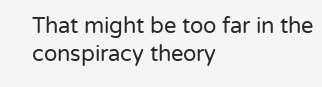That might be too far in the conspiracy theory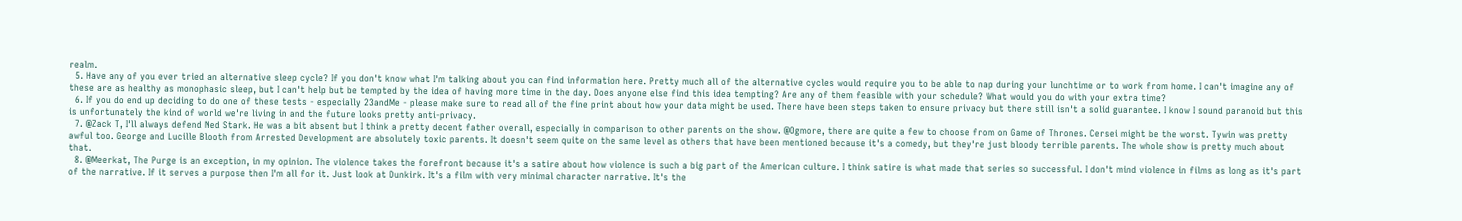realm.
  5. Have any of you ever tried an alternative sleep cycle? If you don't know what I'm talking about you can find information here. Pretty much all of the alternative cycles would require you to be able to nap during your lunchtime or to work from home. I can't imagine any of these are as healthy as monophasic sleep, but I can't help but be tempted by the idea of having more time in the day. Does anyone else find this idea tempting? Are any of them feasible with your schedule? What would you do with your extra time?
  6. If you do end up deciding to do one of these tests - especially 23andMe - please make sure to read all of the fine print about how your data might be used. There have been steps taken to ensure privacy but there still isn't a solid guarantee. I know I sound paranoid but this is unfortunately the kind of world we're living in and the future looks pretty anti-privacy.
  7. @Zack T, I'll always defend Ned Stark. He was a bit absent but I think a pretty decent father overall, especially in comparison to other parents on the show. @Ogmore, there are quite a few to choose from on Game of Thrones. Cersei might be the worst. Tywin was pretty awful too. George and Lucille Blooth from Arrested Development are absolutely toxic parents. It doesn't seem quite on the same level as others that have been mentioned because it's a comedy, but they're just bloody terrible parents. The whole show is pretty much about that.
  8. @Meerkat, The Purge is an exception, in my opinion. The violence takes the forefront because it's a satire about how violence is such a big part of the American culture. I think satire is what made that series so successful. I don't mind violence in films as long as it's part of the narrative. If it serves a purpose then I'm all for it. Just look at Dunkirk. It's a film with very minimal character narrative. It's the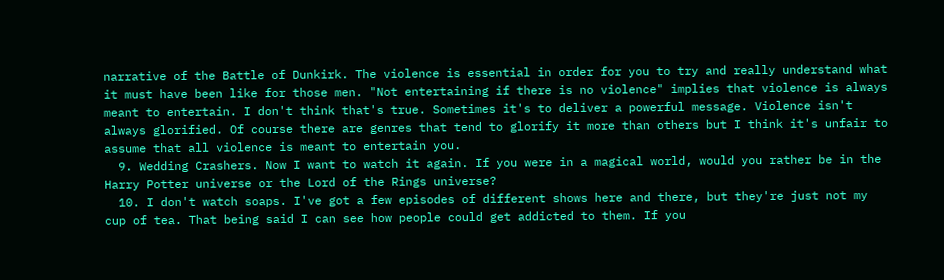narrative of the Battle of Dunkirk. The violence is essential in order for you to try and really understand what it must have been like for those men. "Not entertaining if there is no violence" implies that violence is always meant to entertain. I don't think that's true. Sometimes it's to deliver a powerful message. Violence isn't always glorified. Of course there are genres that tend to glorify it more than others but I think it's unfair to assume that all violence is meant to entertain you.
  9. Wedding Crashers. Now I want to watch it again. If you were in a magical world, would you rather be in the Harry Potter universe or the Lord of the Rings universe?
  10. I don't watch soaps. I've got a few episodes of different shows here and there, but they're just not my cup of tea. That being said I can see how people could get addicted to them. If you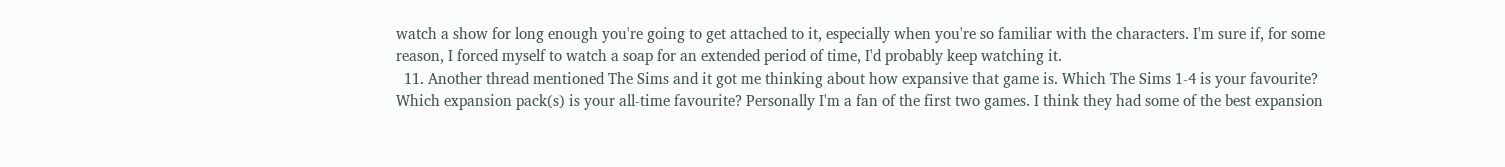watch a show for long enough you're going to get attached to it, especially when you're so familiar with the characters. I'm sure if, for some reason, I forced myself to watch a soap for an extended period of time, I'd probably keep watching it.
  11. Another thread mentioned The Sims and it got me thinking about how expansive that game is. Which The Sims 1-4 is your favourite? Which expansion pack(s) is your all-time favourite? Personally I'm a fan of the first two games. I think they had some of the best expansion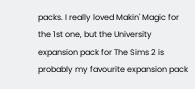packs. I really loved Makin' Magic for the 1st one, but the University expansion pack for The Sims 2 is probably my favourite expansion pack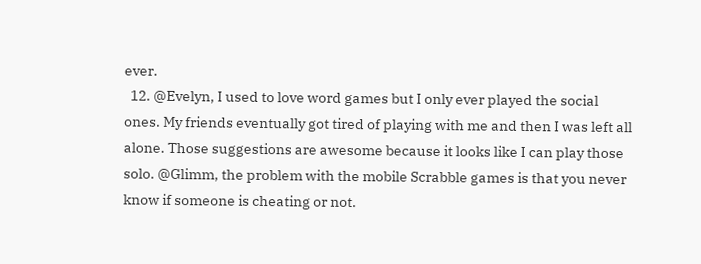ever.
  12. @Evelyn, I used to love word games but I only ever played the social ones. My friends eventually got tired of playing with me and then I was left all alone. Those suggestions are awesome because it looks like I can play those solo. @Glimm, the problem with the mobile Scrabble games is that you never know if someone is cheating or not.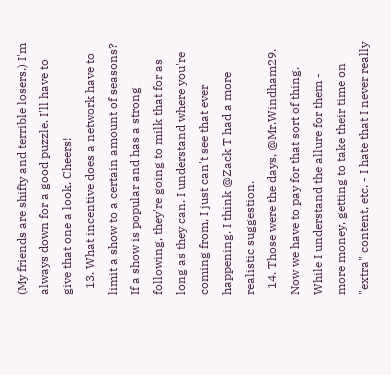(My friends are shifty and terrible losers.) I'm always down for a good puzzle. I'll have to give that one a look. Cheers!
  13. What incentive does a network have to limit a show to a certain amount of seasons? If a show is popular and has a strong following, they're going to milk that for as long as they can. I understand where you're coming from, I just can't see that ever happening. I think @Zack T had a more realistic suggestion.
  14. Those were the days, @Mr.Windham29. Now we have to pay for that sort of thing. While I understand the allure for them - more money, getting to take their time on "extra" content, etc. - I hate that I never really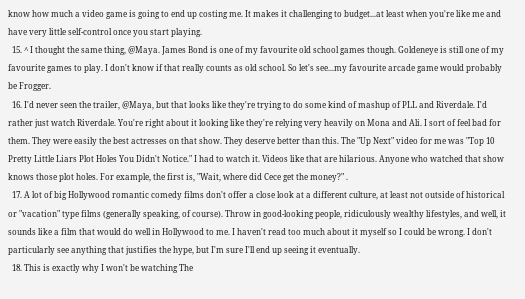know how much a video game is going to end up costing me. It makes it challenging to budget...at least when you're like me and have very little self-control once you start playing.
  15. ^ I thought the same thing, @Maya. James Bond is one of my favourite old school games though. Goldeneye is still one of my favourite games to play. I don't know if that really counts as old school. So let's see...my favourite arcade game would probably be Frogger.
  16. I'd never seen the trailer, @Maya, but that looks like they're trying to do some kind of mashup of PLL and Riverdale. I'd rather just watch Riverdale. You're right about it looking like they're relying very heavily on Mona and Ali. I sort of feel bad for them. They were easily the best actresses on that show. They deserve better than this. The "Up Next" video for me was "Top 10 Pretty Little Liars Plot Holes You Didn't Notice." I had to watch it. Videos like that are hilarious. Anyone who watched that show knows those plot holes. For example, the first is, "Wait, where did Cece get the money?" .
  17. A lot of big Hollywood romantic comedy films don't offer a close look at a different culture, at least not outside of historical or "vacation" type films (generally speaking, of course). Throw in good-looking people, ridiculously wealthy lifestyles, and well, it sounds like a film that would do well in Hollywood to me. I haven't read too much about it myself so I could be wrong. I don't particularly see anything that justifies the hype, but I'm sure I'll end up seeing it eventually.
  18. This is exactly why I won't be watching The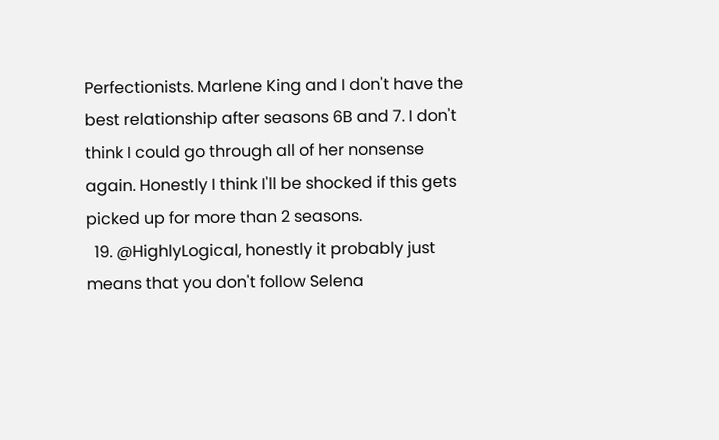Perfectionists. Marlene King and I don't have the best relationship after seasons 6B and 7. I don't think I could go through all of her nonsense again. Honestly I think I'll be shocked if this gets picked up for more than 2 seasons.
  19. @HighlyLogical, honestly it probably just means that you don't follow Selena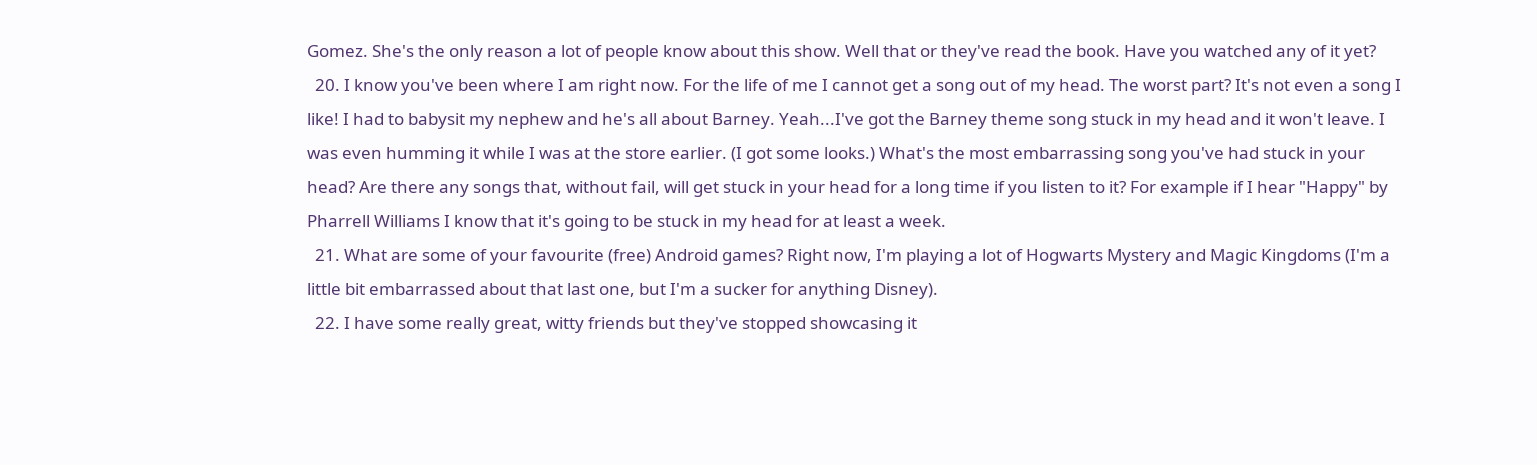Gomez. She's the only reason a lot of people know about this show. Well that or they've read the book. Have you watched any of it yet?
  20. I know you've been where I am right now. For the life of me I cannot get a song out of my head. The worst part? It's not even a song I like! I had to babysit my nephew and he's all about Barney. Yeah...I've got the Barney theme song stuck in my head and it won't leave. I was even humming it while I was at the store earlier. (I got some looks.) What's the most embarrassing song you've had stuck in your head? Are there any songs that, without fail, will get stuck in your head for a long time if you listen to it? For example if I hear "Happy" by Pharrell Williams I know that it's going to be stuck in my head for at least a week.
  21. What are some of your favourite (free) Android games? Right now, I'm playing a lot of Hogwarts Mystery and Magic Kingdoms (I'm a little bit embarrassed about that last one, but I'm a sucker for anything Disney).
  22. I have some really great, witty friends but they've stopped showcasing it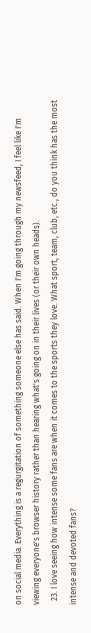on social media. Everything is a regurgitation of something someone else has said. When I'm going through my newsfeed, I feel like I'm viewing everyone's browser history rather than hearing what's going on in their lives (or their own heads).
  23. I love seeing how intense some fans are when it comes to the sports they love. What sport, team, club, etc., do you think has the most intense and devoted fans?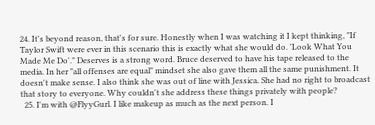24. It's beyond reason, that's for sure. Honestly when I was watching it I kept thinking, "If Taylor Swift were ever in this scenario this is exactly what she would do. 'Look What You Made Me Do'." Deserves is a strong word. Bruce deserved to have his tape released to the media. In her "all offenses are equal" mindset she also gave them all the same punishment. It doesn't make sense. I also think she was out of line with Jessica. She had no right to broadcast that story to everyone. Why couldn't she address these things privately with people?
  25. I'm with @FlyyGurl. I like makeup as much as the next person. I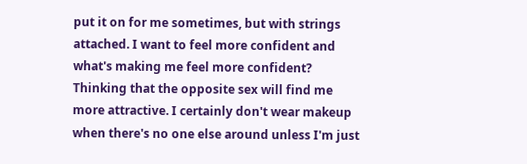put it on for me sometimes, but with strings attached. I want to feel more confident and what's making me feel more confident? Thinking that the opposite sex will find me more attractive. I certainly don't wear makeup when there's no one else around unless I'm just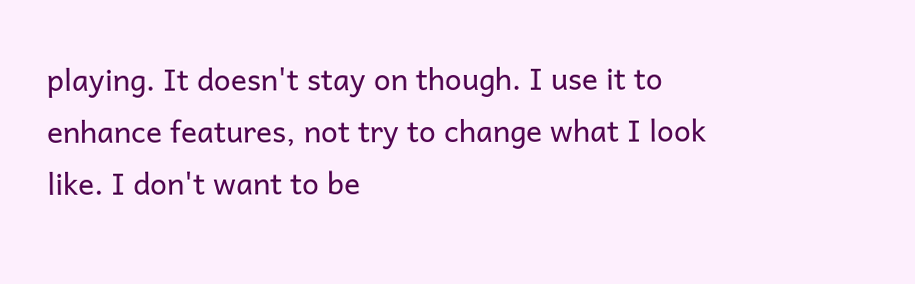playing. It doesn't stay on though. I use it to enhance features, not try to change what I look like. I don't want to be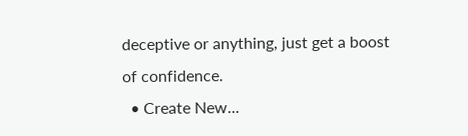deceptive or anything, just get a boost of confidence.
  • Create New...